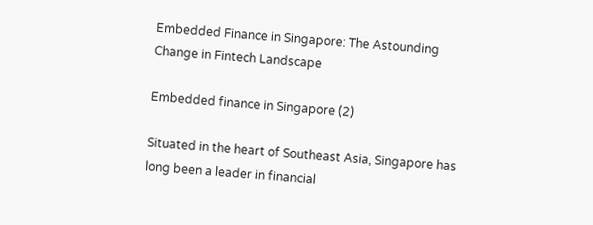Embedded Finance in Singapore: The Astounding Change in Fintech Landscape

Embedded finance in Singapore (2)

Situated in the heart of Southeast Asia, Singapore has long been a leader in financial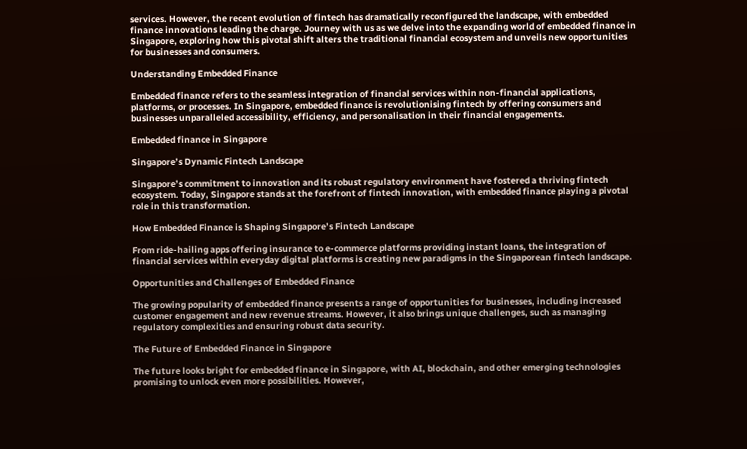services. However, the recent evolution of fintech has dramatically reconfigured the landscape, with embedded finance innovations leading the charge. Journey with us as we delve into the expanding world of embedded finance in Singapore, exploring how this pivotal shift alters the traditional financial ecosystem and unveils new opportunities for businesses and consumers.

Understanding Embedded Finance

Embedded finance refers to the seamless integration of financial services within non-financial applications, platforms, or processes. In Singapore, embedded finance is revolutionising fintech by offering consumers and businesses unparalleled accessibility, efficiency, and personalisation in their financial engagements.

Embedded finance in Singapore

Singapore’s Dynamic Fintech Landscape

Singapore’s commitment to innovation and its robust regulatory environment have fostered a thriving fintech ecosystem. Today, Singapore stands at the forefront of fintech innovation, with embedded finance playing a pivotal role in this transformation.

How Embedded Finance is Shaping Singapore’s Fintech Landscape

From ride-hailing apps offering insurance to e-commerce platforms providing instant loans, the integration of financial services within everyday digital platforms is creating new paradigms in the Singaporean fintech landscape.

Opportunities and Challenges of Embedded Finance

The growing popularity of embedded finance presents a range of opportunities for businesses, including increased customer engagement and new revenue streams. However, it also brings unique challenges, such as managing regulatory complexities and ensuring robust data security.

The Future of Embedded Finance in Singapore

The future looks bright for embedded finance in Singapore, with AI, blockchain, and other emerging technologies promising to unlock even more possibilities. However,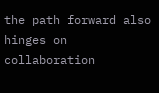the path forward also hinges on collaboration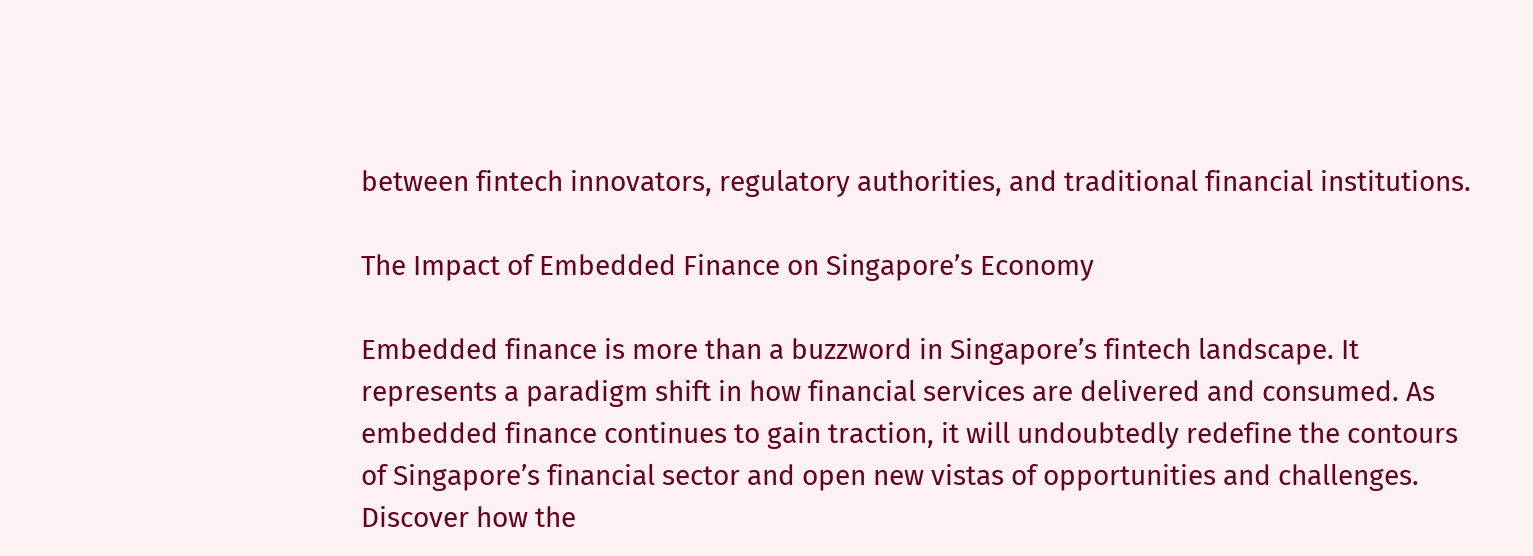between fintech innovators, regulatory authorities, and traditional financial institutions.

The Impact of Embedded Finance on Singapore’s Economy

Embedded finance is more than a buzzword in Singapore’s fintech landscape. It represents a paradigm shift in how financial services are delivered and consumed. As embedded finance continues to gain traction, it will undoubtedly redefine the contours of Singapore’s financial sector and open new vistas of opportunities and challenges. Discover how the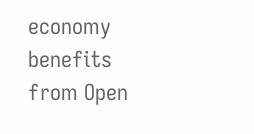economy benefits from Open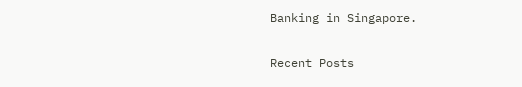Banking in Singapore.

Recent Posts